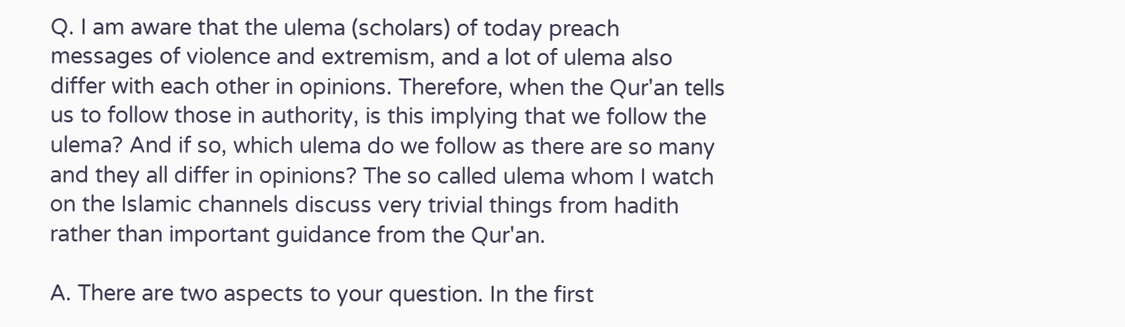Q. I am aware that the ulema (scholars) of today preach messages of violence and extremism, and a lot of ulema also differ with each other in opinions. Therefore, when the Qur'an tells us to follow those in authority, is this implying that we follow the ulema? And if so, which ulema do we follow as there are so many and they all differ in opinions? The so called ulema whom I watch on the Islamic channels discuss very trivial things from hadith rather than important guidance from the Qur'an.

A. There are two aspects to your question. In the first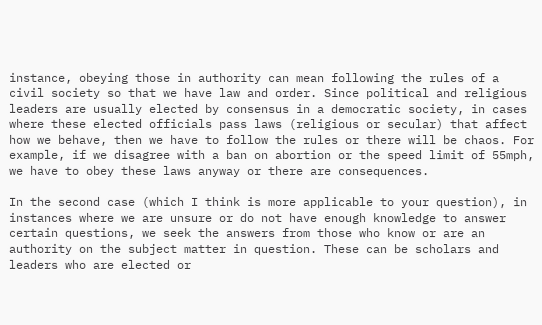instance, obeying those in authority can mean following the rules of a civil society so that we have law and order. Since political and religious leaders are usually elected by consensus in a democratic society, in cases where these elected officials pass laws (religious or secular) that affect how we behave, then we have to follow the rules or there will be chaos. For example, if we disagree with a ban on abortion or the speed limit of 55mph, we have to obey these laws anyway or there are consequences.

In the second case (which I think is more applicable to your question), in instances where we are unsure or do not have enough knowledge to answer certain questions, we seek the answers from those who know or are an authority on the subject matter in question. These can be scholars and leaders who are elected or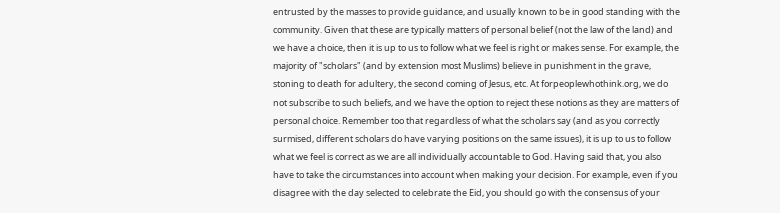entrusted by the masses to provide guidance, and usually known to be in good standing with the community. Given that these are typically matters of personal belief (not the law of the land) and we have a choice, then it is up to us to follow what we feel is right or makes sense. For example, the majority of "scholars" (and by extension most Muslims) believe in punishment in the grave, stoning to death for adultery, the second coming of Jesus, etc. At forpeoplewhothink.org, we do not subscribe to such beliefs, and we have the option to reject these notions as they are matters of personal choice. Remember too that regardless of what the scholars say (and as you correctly surmised, different scholars do have varying positions on the same issues), it is up to us to follow what we feel is correct as we are all individually accountable to God. Having said that, you also have to take the circumstances into account when making your decision. For example, even if you disagree with the day selected to celebrate the Eid, you should go with the consensus of your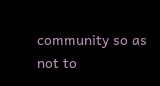community so as not to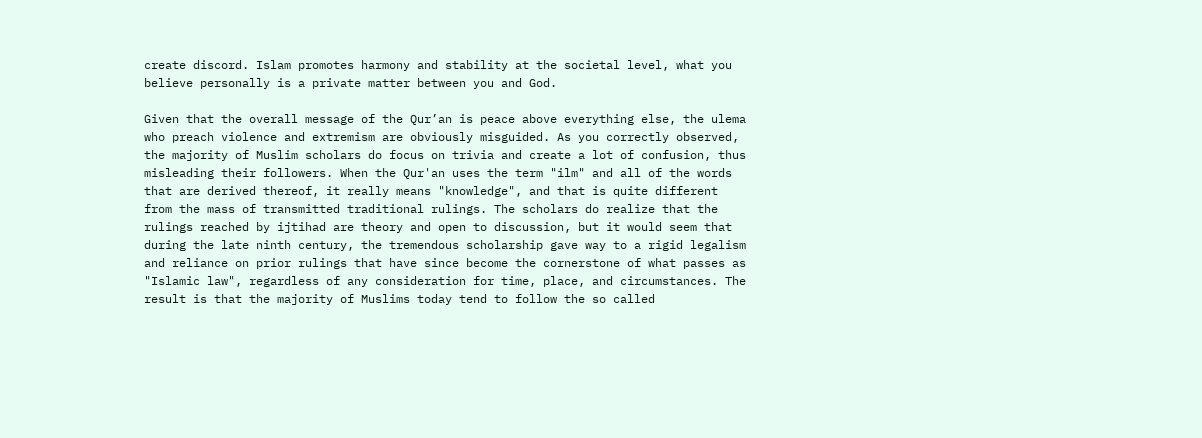create discord. Islam promotes harmony and stability at the societal level, what you believe personally is a private matter between you and God.

Given that the overall message of the Qur’an is peace above everything else, the ulema who preach violence and extremism are obviously misguided. As you correctly observed, the majority of Muslim scholars do focus on trivia and create a lot of confusion, thus misleading their followers. When the Qur'an uses the term "ilm" and all of the words that are derived thereof, it really means "knowledge", and that is quite different from the mass of transmitted traditional rulings. The scholars do realize that the rulings reached by ijtihad are theory and open to discussion, but it would seem that during the late ninth century, the tremendous scholarship gave way to a rigid legalism and reliance on prior rulings that have since become the cornerstone of what passes as "Islamic law", regardless of any consideration for time, place, and circumstances. The result is that the majority of Muslims today tend to follow the so called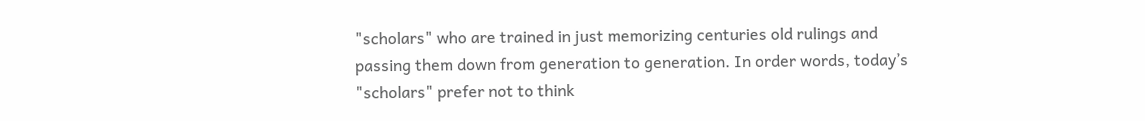"scholars" who are trained in just memorizing centuries old rulings and passing them down from generation to generation. In order words, today’s "scholars" prefer not to think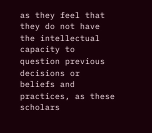as they feel that they do not have the intellectual capacity to question previous decisions or beliefs and practices, as these scholars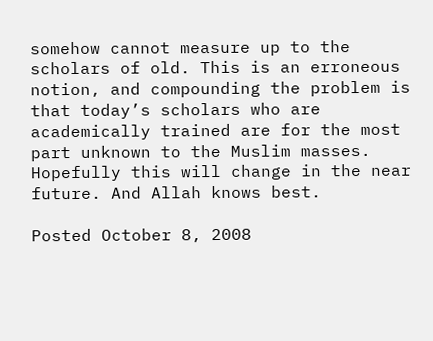somehow cannot measure up to the scholars of old. This is an erroneous notion, and compounding the problem is that today’s scholars who are academically trained are for the most part unknown to the Muslim masses. Hopefully this will change in the near future. And Allah knows best.

Posted October 8, 2008